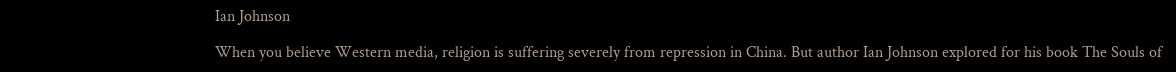Ian Johnson

When you believe Western media, religion is suffering severely from repression in China. But author Ian Johnson explored for his book The Souls of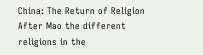China: The Return of Religion After Mao the different religions in the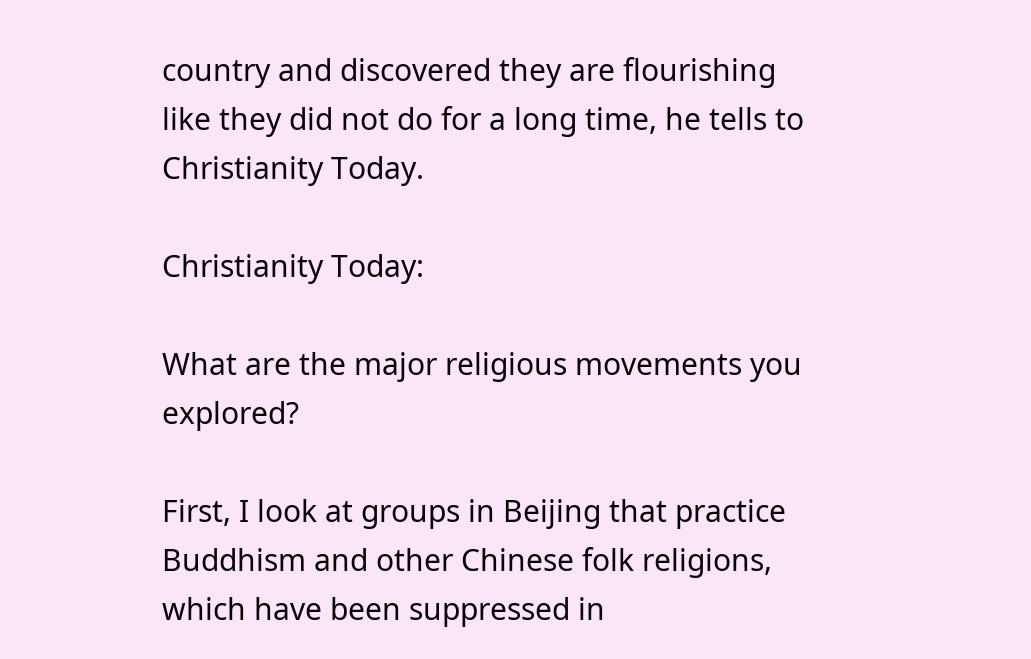country and discovered they are flourishing like they did not do for a long time, he tells to Christianity Today.

Christianity Today:

What are the major religious movements you explored?

First, I look at groups in Beijing that practice Buddhism and other Chinese folk religions, which have been suppressed in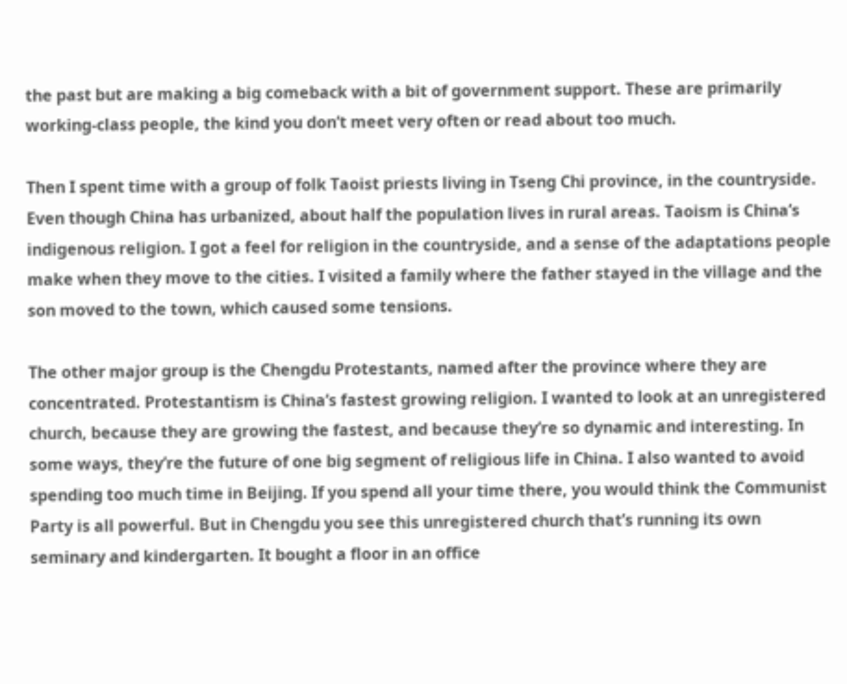the past but are making a big comeback with a bit of government support. These are primarily working-class people, the kind you don’t meet very often or read about too much.

Then I spent time with a group of folk Taoist priests living in Tseng Chi province, in the countryside. Even though China has urbanized, about half the population lives in rural areas. Taoism is China’s indigenous religion. I got a feel for religion in the countryside, and a sense of the adaptations people make when they move to the cities. I visited a family where the father stayed in the village and the son moved to the town, which caused some tensions.

The other major group is the Chengdu Protestants, named after the province where they are concentrated. Protestantism is China’s fastest growing religion. I wanted to look at an unregistered church, because they are growing the fastest, and because they’re so dynamic and interesting. In some ways, they’re the future of one big segment of religious life in China. I also wanted to avoid spending too much time in Beijing. If you spend all your time there, you would think the Communist Party is all powerful. But in Chengdu you see this unregistered church that’s running its own seminary and kindergarten. It bought a floor in an office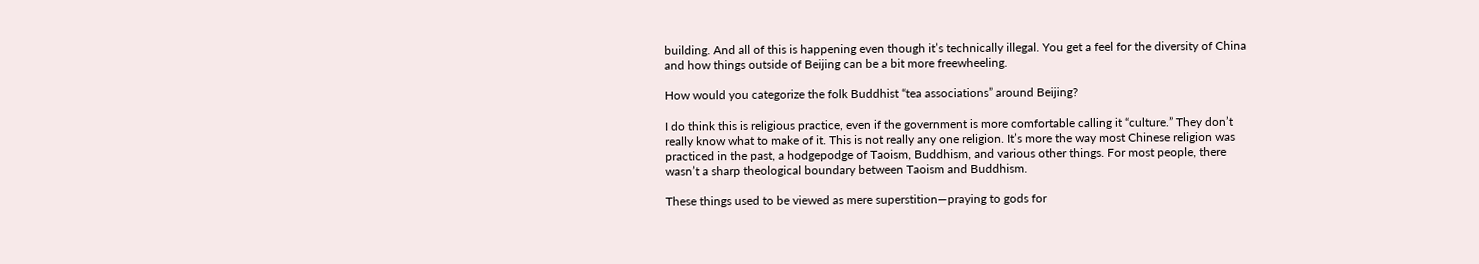building. And all of this is happening even though it’s technically illegal. You get a feel for the diversity of China and how things outside of Beijing can be a bit more freewheeling.

How would you categorize the folk Buddhist “tea associations” around Beijing?

I do think this is religious practice, even if the government is more comfortable calling it “culture.” They don’t really know what to make of it. This is not really any one religion. It’s more the way most Chinese religion was practiced in the past, a hodgepodge of Taoism, Buddhism, and various other things. For most people, there wasn’t a sharp theological boundary between Taoism and Buddhism.

These things used to be viewed as mere superstition—praying to gods for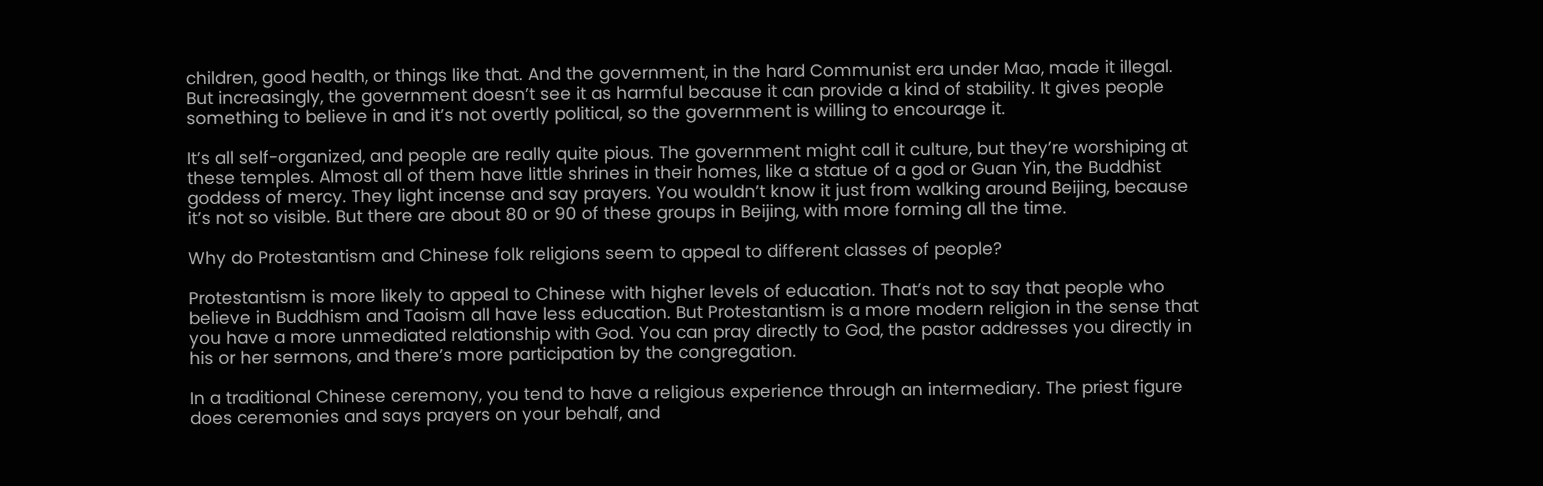children, good health, or things like that. And the government, in the hard Communist era under Mao, made it illegal. But increasingly, the government doesn’t see it as harmful because it can provide a kind of stability. It gives people something to believe in and it’s not overtly political, so the government is willing to encourage it.

It’s all self-organized, and people are really quite pious. The government might call it culture, but they’re worshiping at these temples. Almost all of them have little shrines in their homes, like a statue of a god or Guan Yin, the Buddhist goddess of mercy. They light incense and say prayers. You wouldn’t know it just from walking around Beijing, because it’s not so visible. But there are about 80 or 90 of these groups in Beijing, with more forming all the time.

Why do Protestantism and Chinese folk religions seem to appeal to different classes of people?

Protestantism is more likely to appeal to Chinese with higher levels of education. That’s not to say that people who believe in Buddhism and Taoism all have less education. But Protestantism is a more modern religion in the sense that you have a more unmediated relationship with God. You can pray directly to God, the pastor addresses you directly in his or her sermons, and there’s more participation by the congregation.

In a traditional Chinese ceremony, you tend to have a religious experience through an intermediary. The priest figure does ceremonies and says prayers on your behalf, and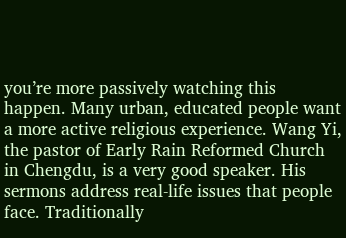you’re more passively watching this happen. Many urban, educated people want a more active religious experience. Wang Yi, the pastor of Early Rain Reformed Church in Chengdu, is a very good speaker. His sermons address real-life issues that people face. Traditionally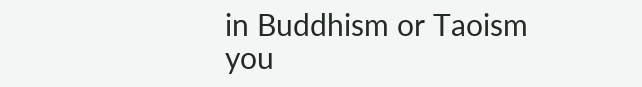in Buddhism or Taoism you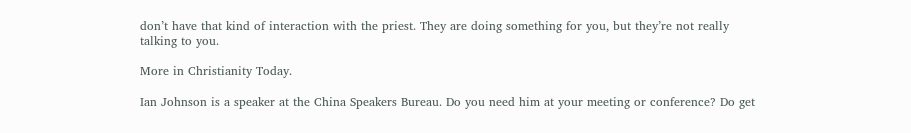don’t have that kind of interaction with the priest. They are doing something for you, but they’re not really talking to you.

More in Christianity Today.

Ian Johnson is a speaker at the China Speakers Bureau. Do you need him at your meeting or conference? Do get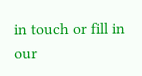in touch or fill in our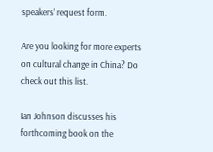speakers’ request form.

Are you looking for more experts on cultural change in China? Do check out this list.

Ian Johnson discusses his forthcoming book on the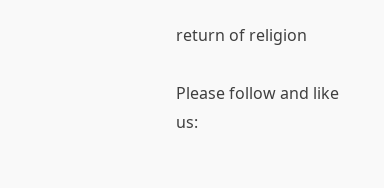return of religion

Please follow and like us: